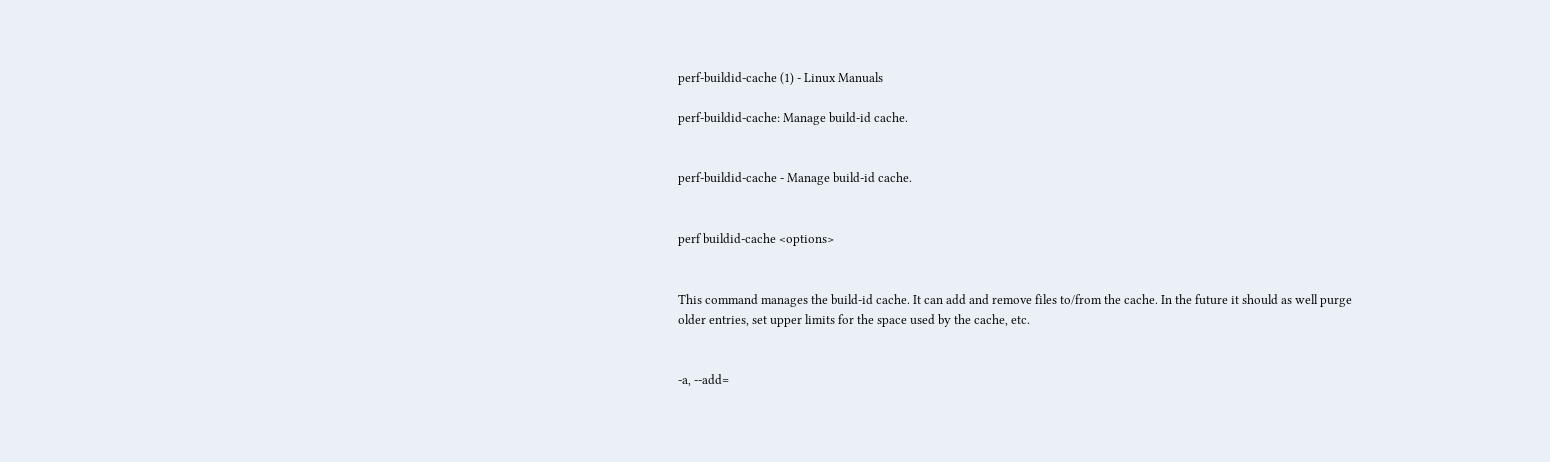perf-buildid-cache (1) - Linux Manuals

perf-buildid-cache: Manage build-id cache.


perf-buildid-cache - Manage build-id cache.


perf buildid-cache <options>


This command manages the build-id cache. It can add and remove files to/from the cache. In the future it should as well purge older entries, set upper limits for the space used by the cache, etc.


-a, --add=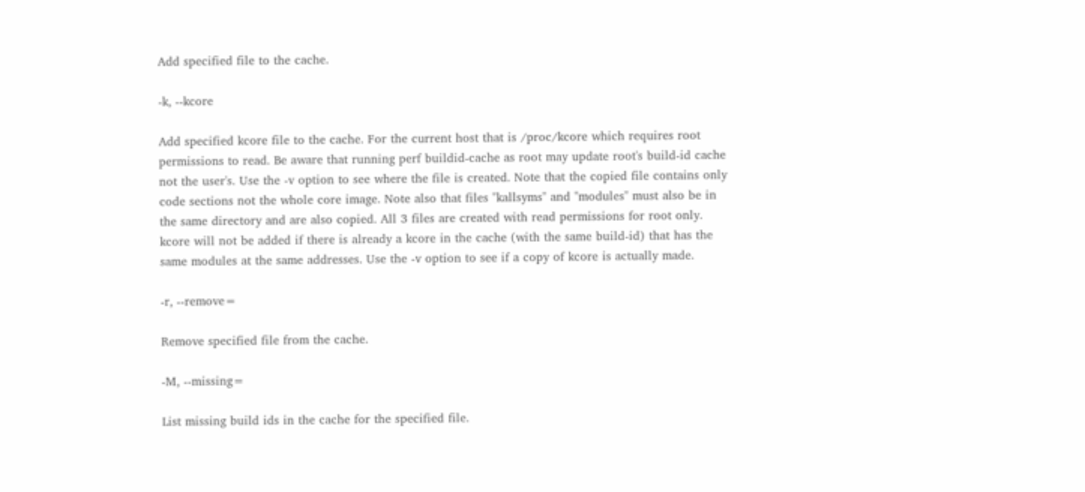Add specified file to the cache.

-k, --kcore

Add specified kcore file to the cache. For the current host that is /proc/kcore which requires root permissions to read. Be aware that running perf buildid-cache as root may update root's build-id cache not the user's. Use the -v option to see where the file is created. Note that the copied file contains only code sections not the whole core image. Note also that files "kallsyms" and "modules" must also be in the same directory and are also copied. All 3 files are created with read permissions for root only. kcore will not be added if there is already a kcore in the cache (with the same build-id) that has the same modules at the same addresses. Use the -v option to see if a copy of kcore is actually made.

-r, --remove=

Remove specified file from the cache.

-M, --missing=

List missing build ids in the cache for the specified file.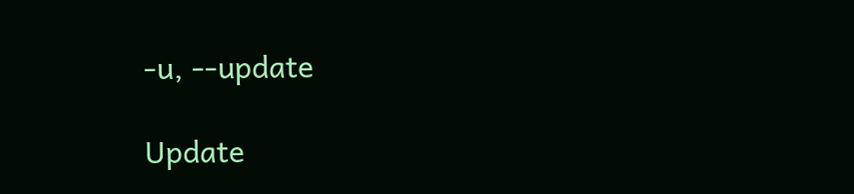-u, --update

Update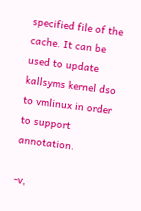specified file of the cache. It can be used to update kallsyms kernel dso to vmlinux in order to support annotation.

-v,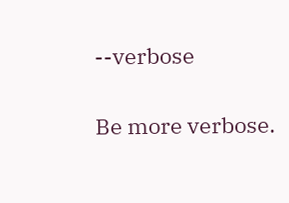--verbose

Be more verbose.